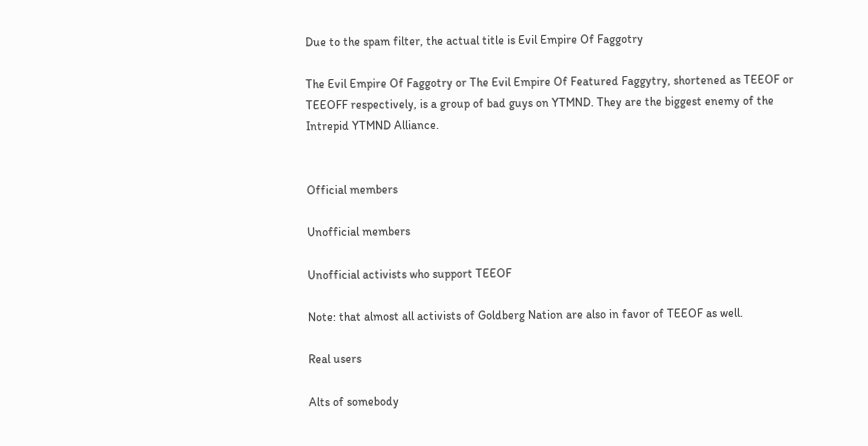Due to the spam filter, the actual title is Evil Empire Of Faggotry

The Evil Empire Of Faggotry or The Evil Empire Of Featured Faggytry, shortened as TEEOF or TEEOFF respectively, is a group of bad guys on YTMND. They are the biggest enemy of the Intrepid YTMND Alliance.


Official members

Unofficial members

Unofficial activists who support TEEOF

Note: that almost all activists of Goldberg Nation are also in favor of TEEOF as well.

Real users

Alts of somebody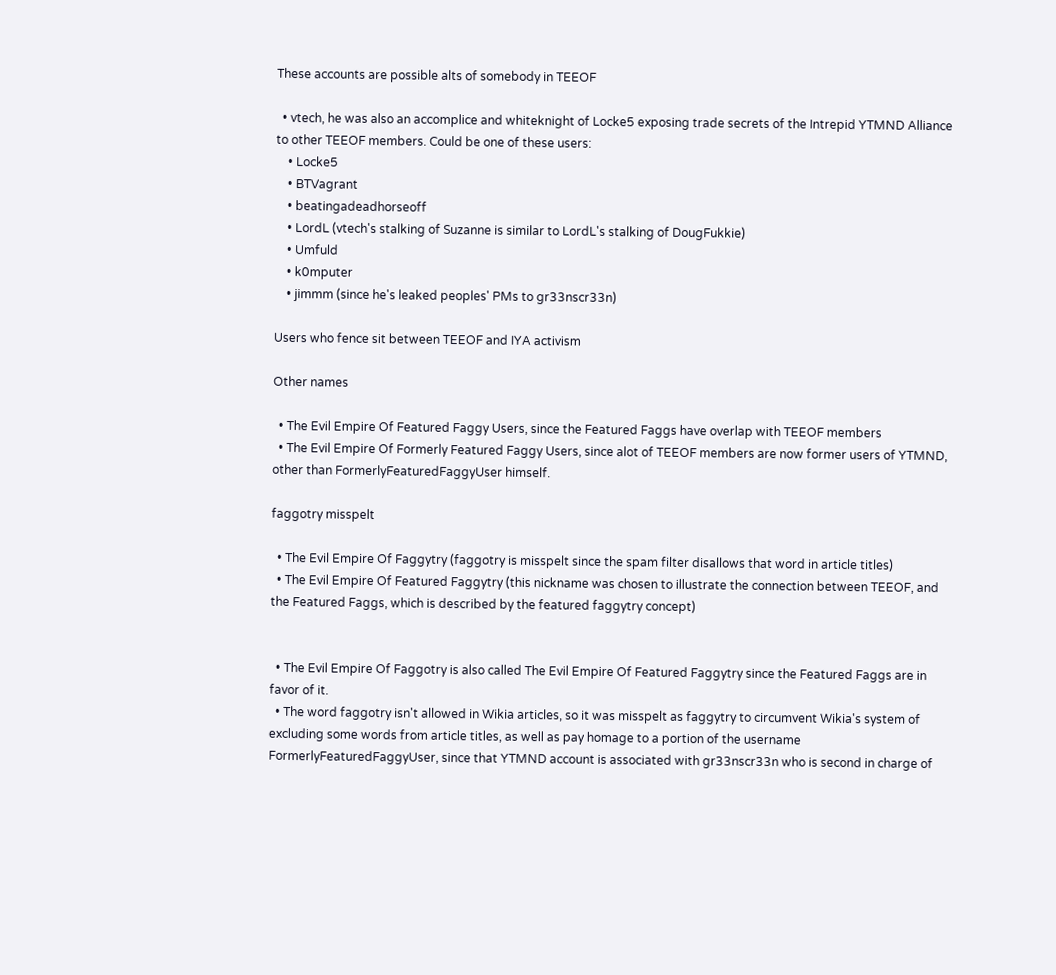These accounts are possible alts of somebody in TEEOF

  • vtech, he was also an accomplice and whiteknight of Locke5 exposing trade secrets of the Intrepid YTMND Alliance to other TEEOF members. Could be one of these users:
    • Locke5
    • BTVagrant
    • beatingadeadhorseoff
    • LordL (vtech's stalking of Suzanne is similar to LordL's stalking of DougFukkie)
    • Umfuld
    • k0mputer
    • jimmm (since he's leaked peoples' PMs to gr33nscr33n)

Users who fence sit between TEEOF and IYA activism

Other names

  • The Evil Empire Of Featured Faggy Users, since the Featured Faggs have overlap with TEEOF members
  • The Evil Empire Of Formerly Featured Faggy Users, since alot of TEEOF members are now former users of YTMND, other than FormerlyFeaturedFaggyUser himself.

faggotry misspelt

  • The Evil Empire Of Faggytry (faggotry is misspelt since the spam filter disallows that word in article titles)
  • The Evil Empire Of Featured Faggytry (this nickname was chosen to illustrate the connection between TEEOF, and the Featured Faggs, which is described by the featured faggytry concept)


  • The Evil Empire Of Faggotry is also called The Evil Empire Of Featured Faggytry since the Featured Faggs are in favor of it.
  • The word faggotry isn't allowed in Wikia articles, so it was misspelt as faggytry to circumvent Wikia's system of excluding some words from article titles, as well as pay homage to a portion of the username FormerlyFeaturedFaggyUser, since that YTMND account is associated with gr33nscr33n who is second in charge of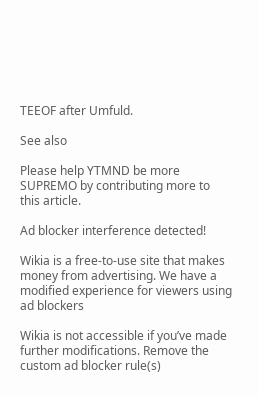TEEOF after Umfuld.

See also

Please help YTMND be more SUPREMO by contributing more to this article.

Ad blocker interference detected!

Wikia is a free-to-use site that makes money from advertising. We have a modified experience for viewers using ad blockers

Wikia is not accessible if you’ve made further modifications. Remove the custom ad blocker rule(s)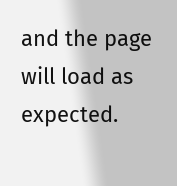and the page will load as expected.